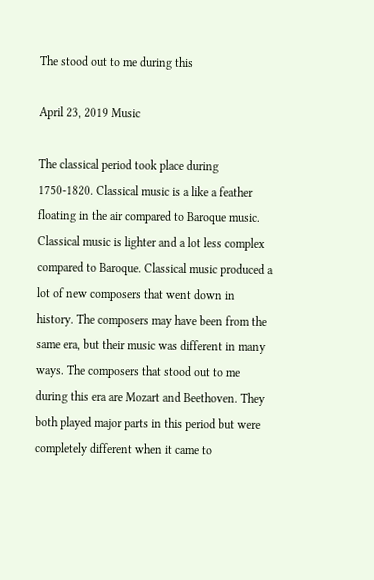The stood out to me during this

April 23, 2019 Music

The classical period took place during 1750-1820. Classical music is a like a feather floating in the air compared to Baroque music. Classical music is lighter and a lot less complex compared to Baroque. Classical music produced a lot of new composers that went down in history. The composers may have been from the same era, but their music was different in many ways. The composers that stood out to me during this era are Mozart and Beethoven. They both played major parts in this period but were completely different when it came to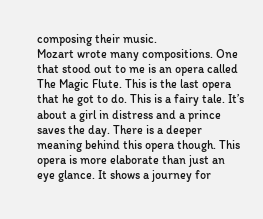composing their music.
Mozart wrote many compositions. One that stood out to me is an opera called The Magic Flute. This is the last opera that he got to do. This is a fairy tale. It’s about a girl in distress and a prince saves the day. There is a deeper meaning behind this opera though. This opera is more elaborate than just an eye glance. It shows a journey for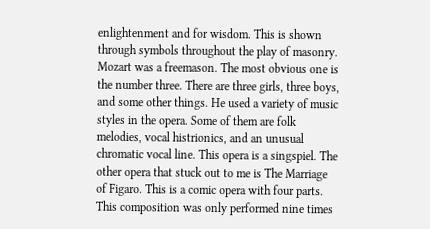enlightenment and for wisdom. This is shown through symbols throughout the play of masonry. Mozart was a freemason. The most obvious one is the number three. There are three girls, three boys, and some other things. He used a variety of music styles in the opera. Some of them are folk melodies, vocal histrionics, and an unusual chromatic vocal line. This opera is a singspiel. The other opera that stuck out to me is The Marriage of Figaro. This is a comic opera with four parts. This composition was only performed nine times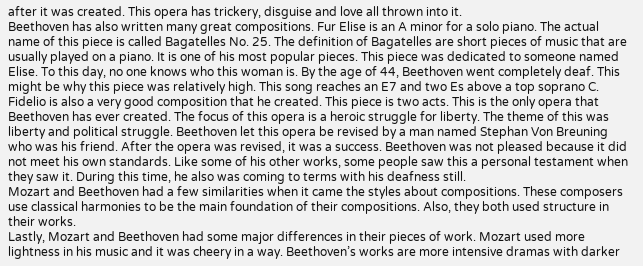after it was created. This opera has trickery, disguise and love all thrown into it.
Beethoven has also written many great compositions. Fur Elise is an A minor for a solo piano. The actual name of this piece is called Bagatelles No. 25. The definition of Bagatelles are short pieces of music that are usually played on a piano. It is one of his most popular pieces. This piece was dedicated to someone named Elise. To this day, no one knows who this woman is. By the age of 44, Beethoven went completely deaf. This might be why this piece was relatively high. This song reaches an E7 and two Es above a top soprano C. Fidelio is also a very good composition that he created. This piece is two acts. This is the only opera that Beethoven has ever created. The focus of this opera is a heroic struggle for liberty. The theme of this was liberty and political struggle. Beethoven let this opera be revised by a man named Stephan Von Breuning who was his friend. After the opera was revised, it was a success. Beethoven was not pleased because it did not meet his own standards. Like some of his other works, some people saw this a personal testament when they saw it. During this time, he also was coming to terms with his deafness still.
Mozart and Beethoven had a few similarities when it came the styles about compositions. These composers use classical harmonies to be the main foundation of their compositions. Also, they both used structure in their works.
Lastly, Mozart and Beethoven had some major differences in their pieces of work. Mozart used more lightness in his music and it was cheery in a way. Beethoven’s works are more intensive dramas with darker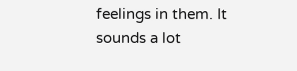feelings in them. It sounds a lot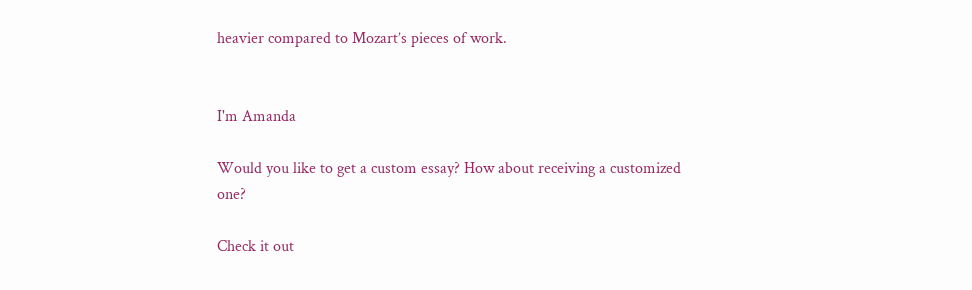heavier compared to Mozart’s pieces of work.


I'm Amanda

Would you like to get a custom essay? How about receiving a customized one?

Check it out